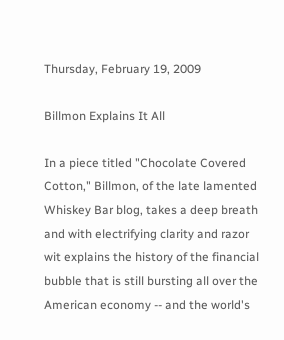Thursday, February 19, 2009

Billmon Explains It All

In a piece titled "Chocolate Covered Cotton," Billmon, of the late lamented Whiskey Bar blog, takes a deep breath and with electrifying clarity and razor wit explains the history of the financial bubble that is still bursting all over the American economy -- and the world's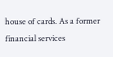house of cards. As a former financial services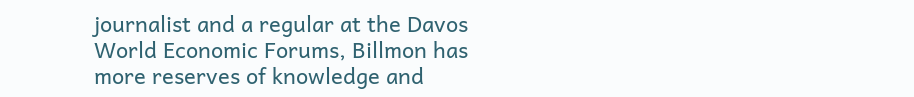journalist and a regular at the Davos World Economic Forums, Billmon has more reserves of knowledge and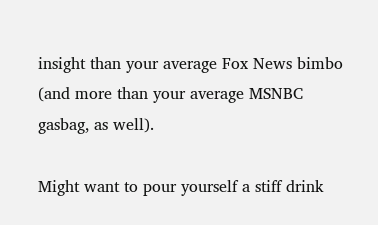insight than your average Fox News bimbo (and more than your average MSNBC gasbag, as well).

Might want to pour yourself a stiff drink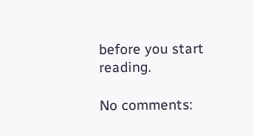before you start reading.

No comments: